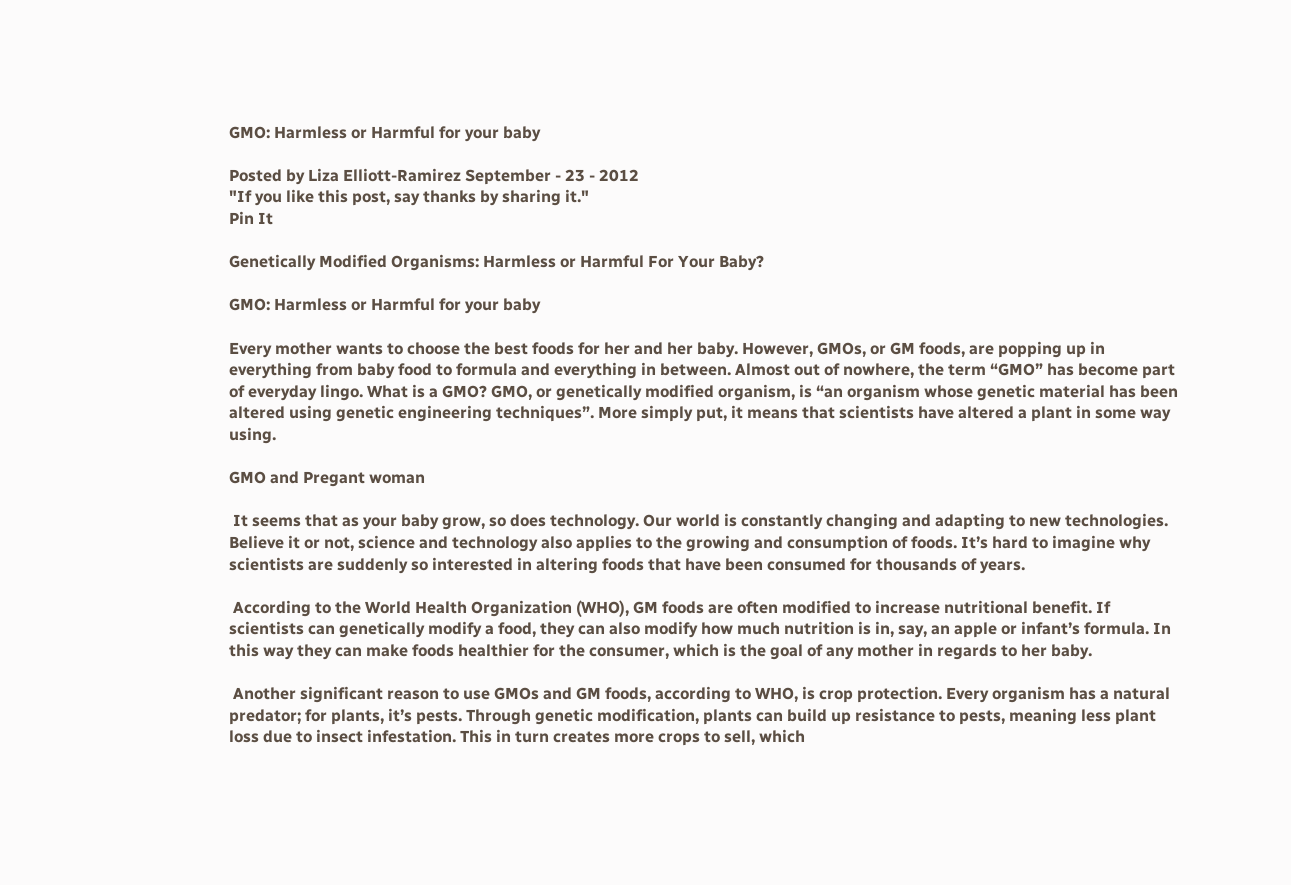GMO: Harmless or Harmful for your baby

Posted by Liza Elliott-Ramirez September - 23 - 2012
"If you like this post, say thanks by sharing it."
Pin It

Genetically Modified Organisms: Harmless or Harmful For Your Baby?

GMO: Harmless or Harmful for your baby

Every mother wants to choose the best foods for her and her baby. However, GMOs, or GM foods, are popping up in everything from baby food to formula and everything in between. Almost out of nowhere, the term “GMO” has become part of everyday lingo. What is a GMO? GMO, or genetically modified organism, is “an organism whose genetic material has been altered using genetic engineering techniques”. More simply put, it means that scientists have altered a plant in some way using.

GMO and Pregant woman

 It seems that as your baby grow, so does technology. Our world is constantly changing and adapting to new technologies. Believe it or not, science and technology also applies to the growing and consumption of foods. It’s hard to imagine why scientists are suddenly so interested in altering foods that have been consumed for thousands of years.

 According to the World Health Organization (WHO), GM foods are often modified to increase nutritional benefit. If scientists can genetically modify a food, they can also modify how much nutrition is in, say, an apple or infant’s formula. In this way they can make foods healthier for the consumer, which is the goal of any mother in regards to her baby.

 Another significant reason to use GMOs and GM foods, according to WHO, is crop protection. Every organism has a natural predator; for plants, it’s pests. Through genetic modification, plants can build up resistance to pests, meaning less plant loss due to insect infestation. This in turn creates more crops to sell, which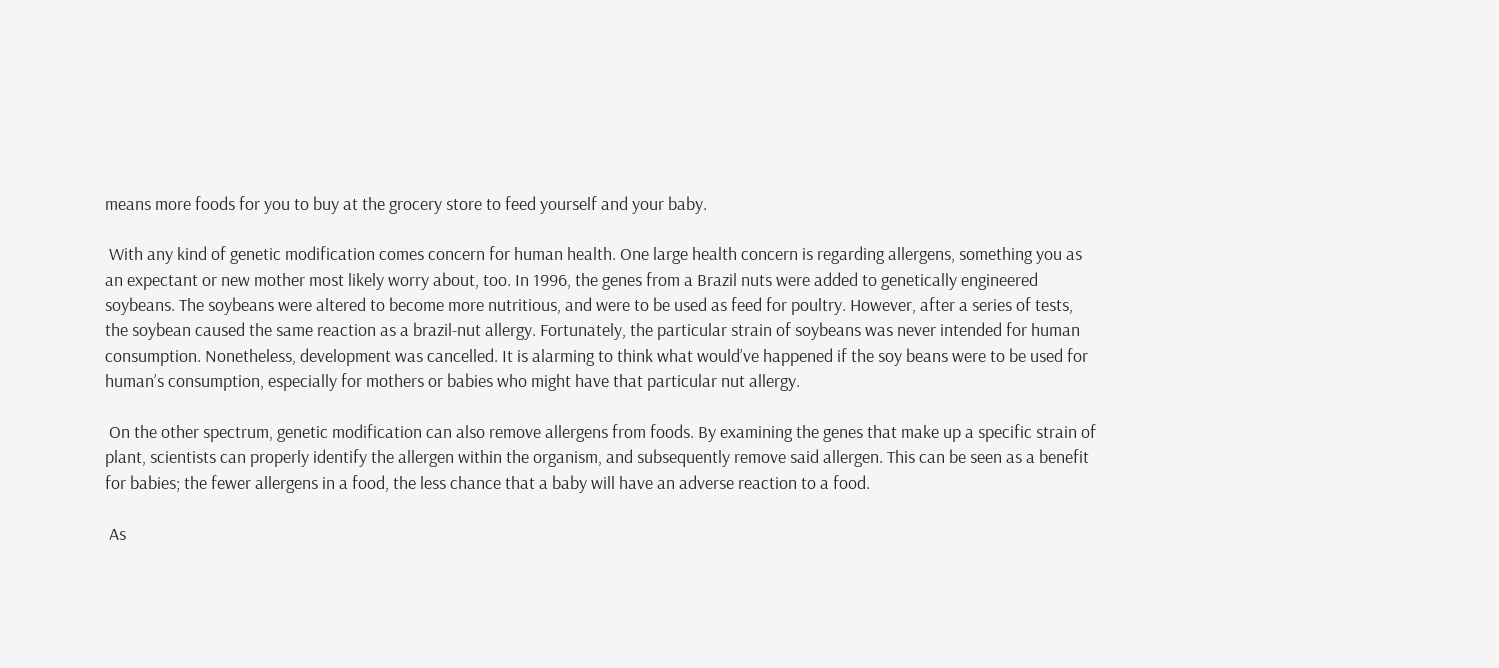means more foods for you to buy at the grocery store to feed yourself and your baby.

 With any kind of genetic modification comes concern for human health. One large health concern is regarding allergens, something you as an expectant or new mother most likely worry about, too. In 1996, the genes from a Brazil nuts were added to genetically engineered soybeans. The soybeans were altered to become more nutritious, and were to be used as feed for poultry. However, after a series of tests, the soybean caused the same reaction as a brazil-nut allergy. Fortunately, the particular strain of soybeans was never intended for human consumption. Nonetheless, development was cancelled. It is alarming to think what would’ve happened if the soy beans were to be used for human’s consumption, especially for mothers or babies who might have that particular nut allergy.

 On the other spectrum, genetic modification can also remove allergens from foods. By examining the genes that make up a specific strain of plant, scientists can properly identify the allergen within the organism, and subsequently remove said allergen. This can be seen as a benefit for babies; the fewer allergens in a food, the less chance that a baby will have an adverse reaction to a food.

 As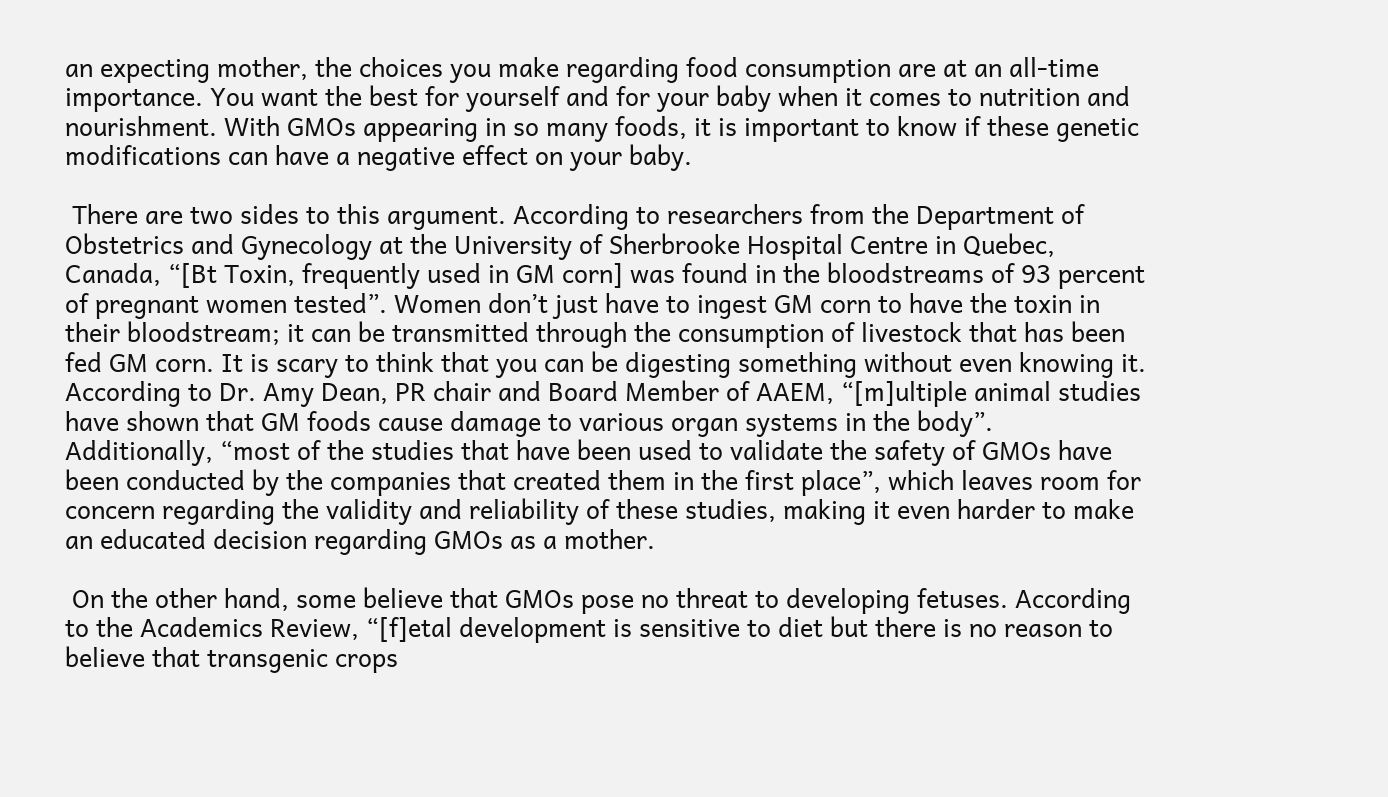an expecting mother, the choices you make regarding food consumption are at an all-time importance. You want the best for yourself and for your baby when it comes to nutrition and nourishment. With GMOs appearing in so many foods, it is important to know if these genetic modifications can have a negative effect on your baby.

 There are two sides to this argument. According to researchers from the Department of Obstetrics and Gynecology at the University of Sherbrooke Hospital Centre in Quebec, Canada, “[Bt Toxin, frequently used in GM corn] was found in the bloodstreams of 93 percent of pregnant women tested”. Women don’t just have to ingest GM corn to have the toxin in their bloodstream; it can be transmitted through the consumption of livestock that has been fed GM corn. It is scary to think that you can be digesting something without even knowing it. According to Dr. Amy Dean, PR chair and Board Member of AAEM, “[m]ultiple animal studies have shown that GM foods cause damage to various organ systems in the body”.  Additionally, “most of the studies that have been used to validate the safety of GMOs have been conducted by the companies that created them in the first place”, which leaves room for concern regarding the validity and reliability of these studies, making it even harder to make an educated decision regarding GMOs as a mother.

 On the other hand, some believe that GMOs pose no threat to developing fetuses. According to the Academics Review, “[f]etal development is sensitive to diet but there is no reason to believe that transgenic crops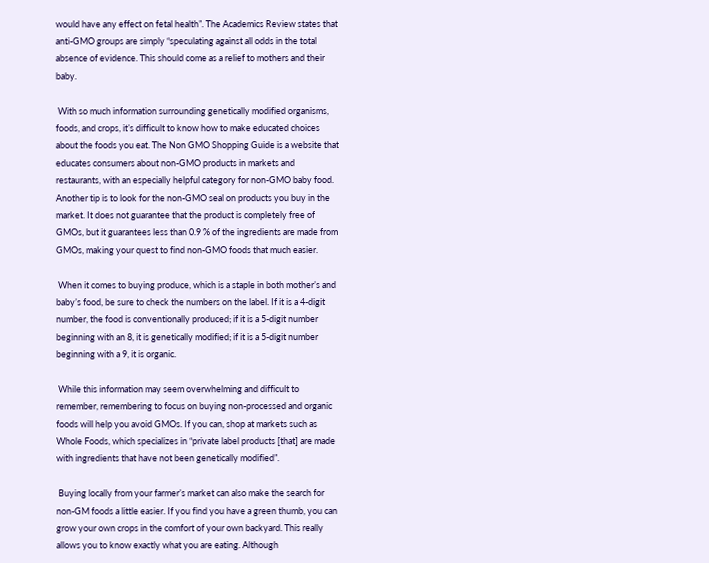would have any effect on fetal health”. The Academics Review states that anti-GMO groups are simply “speculating against all odds in the total absence of evidence. This should come as a relief to mothers and their baby.

 With so much information surrounding genetically modified organisms, foods, and crops, it’s difficult to know how to make educated choices about the foods you eat. The Non GMO Shopping Guide is a website that educates consumers about non-GMO products in markets and restaurants, with an especially helpful category for non-GMO baby food. Another tip is to look for the non-GMO seal on products you buy in the market. It does not guarantee that the product is completely free of GMOs, but it guarantees less than 0.9 % of the ingredients are made from GMOs, making your quest to find non-GMO foods that much easier.

 When it comes to buying produce, which is a staple in both mother’s and baby’s food, be sure to check the numbers on the label. If it is a 4-digit number, the food is conventionally produced; if it is a 5-digit number beginning with an 8, it is genetically modified; if it is a 5-digit number beginning with a 9, it is organic.

 While this information may seem overwhelming and difficult to remember, remembering to focus on buying non-processed and organic foods will help you avoid GMOs. If you can, shop at markets such as Whole Foods, which specializes in “private label products [that] are made with ingredients that have not been genetically modified”.

 Buying locally from your farmer’s market can also make the search for non-GM foods a little easier. If you find you have a green thumb, you can grow your own crops in the comfort of your own backyard. This really allows you to know exactly what you are eating. Although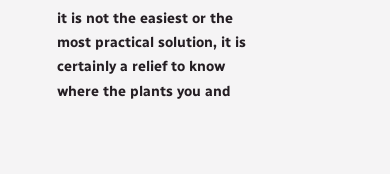it is not the easiest or the most practical solution, it is certainly a relief to know where the plants you and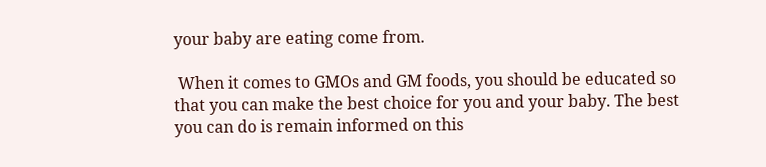your baby are eating come from.

 When it comes to GMOs and GM foods, you should be educated so that you can make the best choice for you and your baby. The best you can do is remain informed on this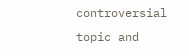controversial topic and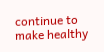continue to make healthy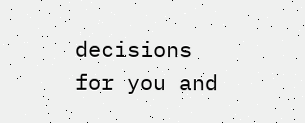decisions for you and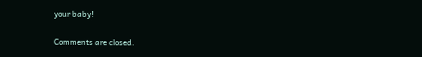your baby!

Comments are closed.